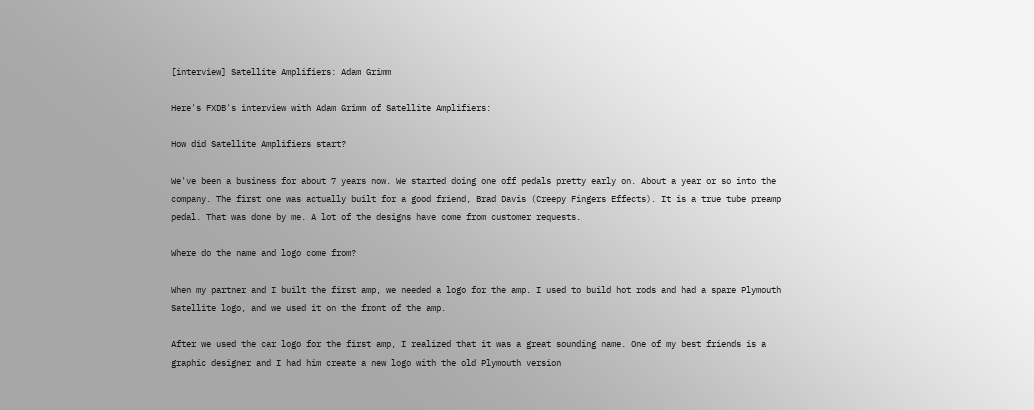[interview] Satellite Amplifiers: Adam Grimm

Here's FXDB's interview with Adam Grimm of Satellite Amplifiers:

How did Satellite Amplifiers start?

We've been a business for about 7 years now. We started doing one off pedals pretty early on. About a year or so into the company. The first one was actually built for a good friend, Brad Davis (Creepy Fingers Effects). It is a true tube preamp pedal. That was done by me. A lot of the designs have come from customer requests.

Where do the name and logo come from?

When my partner and I built the first amp, we needed a logo for the amp. I used to build hot rods and had a spare Plymouth Satellite logo, and we used it on the front of the amp.

After we used the car logo for the first amp, I realized that it was a great sounding name. One of my best friends is a graphic designer and I had him create a new logo with the old Plymouth version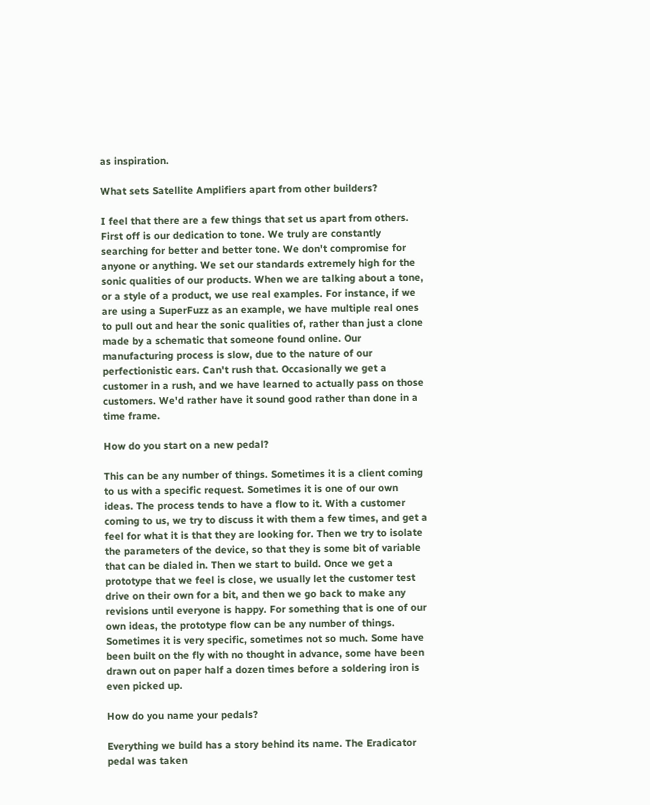as inspiration.

What sets Satellite Amplifiers apart from other builders?

I feel that there are a few things that set us apart from others. First off is our dedication to tone. We truly are constantly searching for better and better tone. We don't compromise for anyone or anything. We set our standards extremely high for the sonic qualities of our products. When we are talking about a tone, or a style of a product, we use real examples. For instance, if we are using a SuperFuzz as an example, we have multiple real ones to pull out and hear the sonic qualities of, rather than just a clone made by a schematic that someone found online. Our manufacturing process is slow, due to the nature of our perfectionistic ears. Can't rush that. Occasionally we get a customer in a rush, and we have learned to actually pass on those customers. We'd rather have it sound good rather than done in a time frame.

How do you start on a new pedal?

This can be any number of things. Sometimes it is a client coming to us with a specific request. Sometimes it is one of our own ideas. The process tends to have a flow to it. With a customer coming to us, we try to discuss it with them a few times, and get a feel for what it is that they are looking for. Then we try to isolate the parameters of the device, so that they is some bit of variable that can be dialed in. Then we start to build. Once we get a prototype that we feel is close, we usually let the customer test drive on their own for a bit, and then we go back to make any revisions until everyone is happy. For something that is one of our own ideas, the prototype flow can be any number of things. Sometimes it is very specific, sometimes not so much. Some have been built on the fly with no thought in advance, some have been drawn out on paper half a dozen times before a soldering iron is even picked up.

How do you name your pedals?

Everything we build has a story behind its name. The Eradicator pedal was taken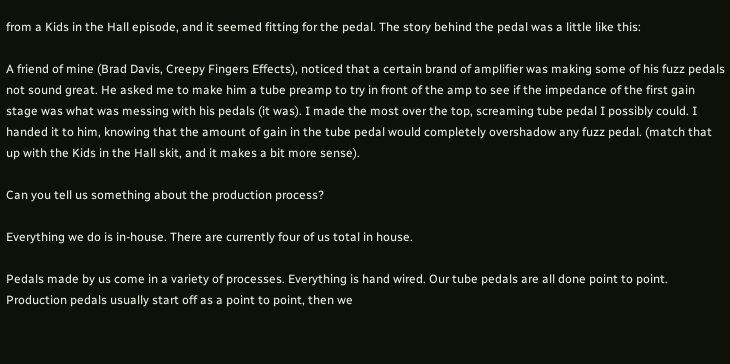from a Kids in the Hall episode, and it seemed fitting for the pedal. The story behind the pedal was a little like this:

A friend of mine (Brad Davis, Creepy Fingers Effects), noticed that a certain brand of amplifier was making some of his fuzz pedals not sound great. He asked me to make him a tube preamp to try in front of the amp to see if the impedance of the first gain stage was what was messing with his pedals (it was). I made the most over the top, screaming tube pedal I possibly could. I handed it to him, knowing that the amount of gain in the tube pedal would completely overshadow any fuzz pedal. (match that up with the Kids in the Hall skit, and it makes a bit more sense).

Can you tell us something about the production process?

Everything we do is in-house. There are currently four of us total in house.

Pedals made by us come in a variety of processes. Everything is hand wired. Our tube pedals are all done point to point. Production pedals usually start off as a point to point, then we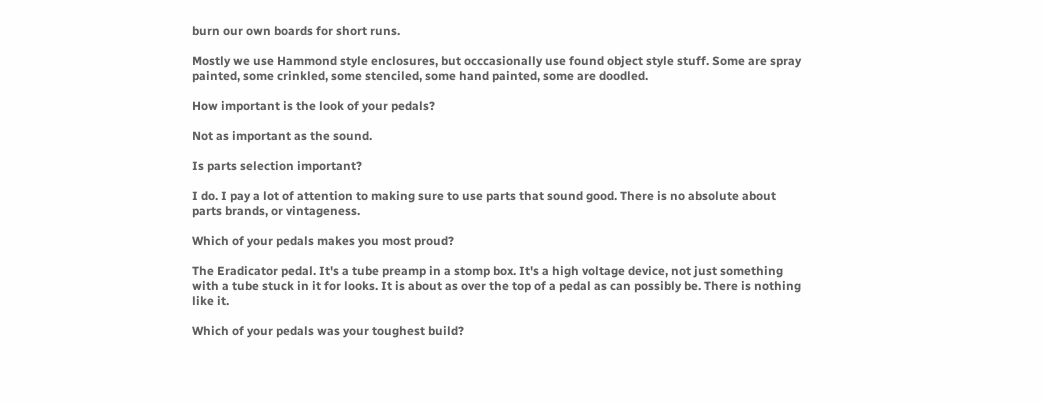burn our own boards for short runs.

Mostly we use Hammond style enclosures, but occcasionally use found object style stuff. Some are spray painted, some crinkled, some stenciled, some hand painted, some are doodled.

How important is the look of your pedals?

Not as important as the sound.

Is parts selection important?

I do. I pay a lot of attention to making sure to use parts that sound good. There is no absolute about parts brands, or vintageness.

Which of your pedals makes you most proud?

The Eradicator pedal. It's a tube preamp in a stomp box. It's a high voltage device, not just something with a tube stuck in it for looks. It is about as over the top of a pedal as can possibly be. There is nothing like it.

Which of your pedals was your toughest build?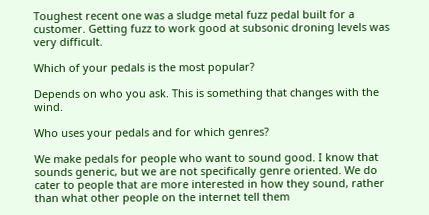Toughest recent one was a sludge metal fuzz pedal built for a customer. Getting fuzz to work good at subsonic droning levels was very difficult.

Which of your pedals is the most popular?

Depends on who you ask. This is something that changes with the wind.

Who uses your pedals and for which genres?

We make pedals for people who want to sound good. I know that sounds generic, but we are not specifically genre oriented. We do cater to people that are more interested in how they sound, rather than what other people on the internet tell them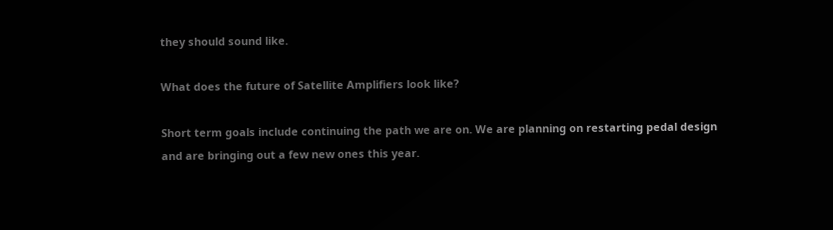they should sound like.

What does the future of Satellite Amplifiers look like?

Short term goals include continuing the path we are on. We are planning on restarting pedal design and are bringing out a few new ones this year.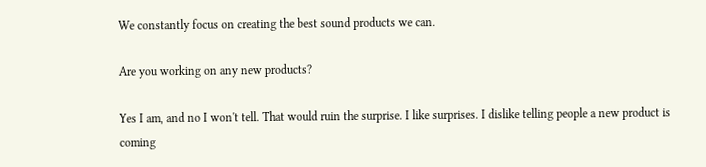We constantly focus on creating the best sound products we can.

Are you working on any new products?

Yes I am, and no I won't tell. That would ruin the surprise. I like surprises. I dislike telling people a new product is coming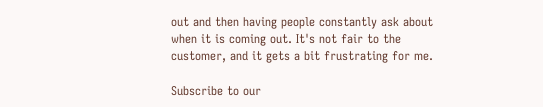out and then having people constantly ask about when it is coming out. It's not fair to the customer, and it gets a bit frustrating for me.

Subscribe to our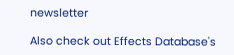newsletter

Also check out Effects Database's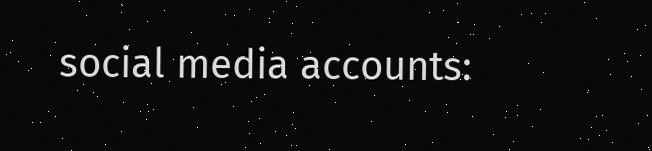social media accounts: